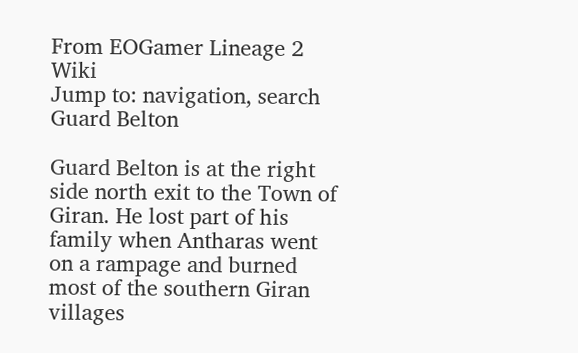From EOGamer Lineage 2 Wiki
Jump to: navigation, search
Guard Belton

Guard Belton is at the right side north exit to the Town of Giran. He lost part of his family when Antharas went on a rampage and burned most of the southern Giran villages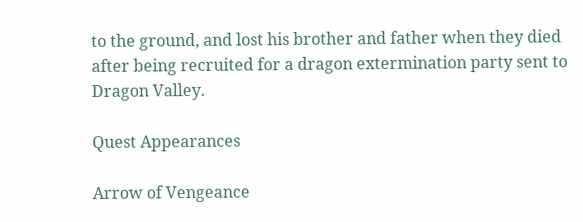to the ground, and lost his brother and father when they died after being recruited for a dragon extermination party sent to Dragon Valley.

Quest Appearances

Arrow of Vengeance